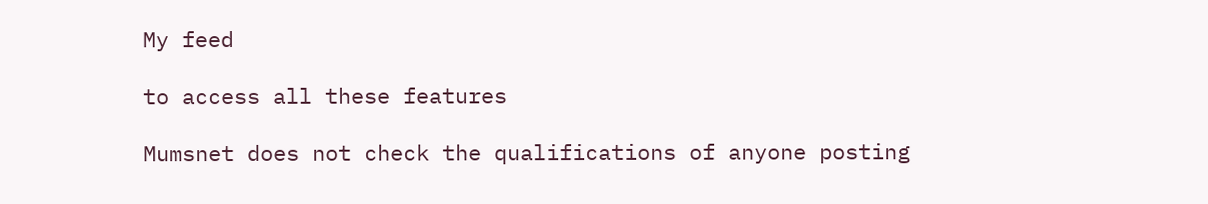My feed

to access all these features

Mumsnet does not check the qualifications of anyone posting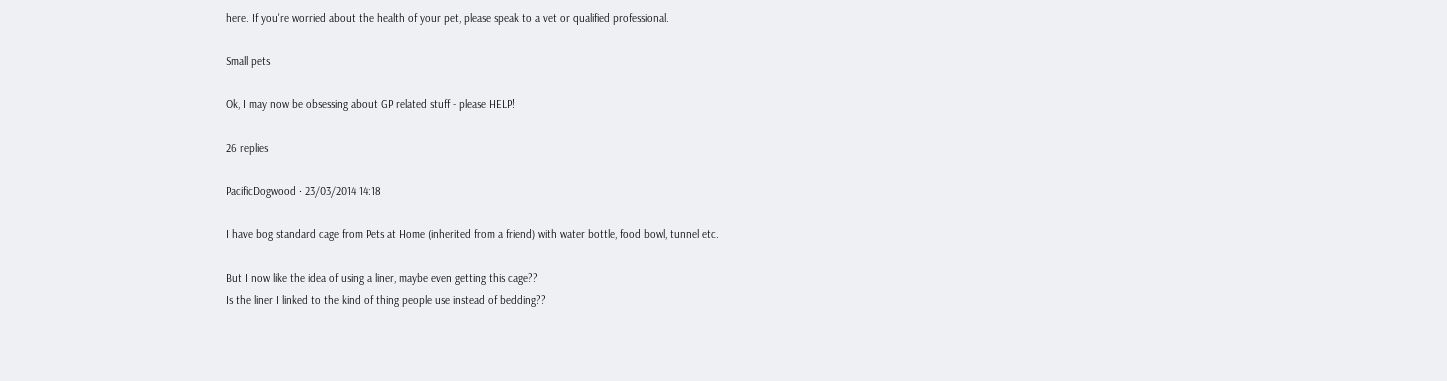here. If you're worried about the health of your pet, please speak to a vet or qualified professional.

Small pets

Ok, I may now be obsessing about GP related stuff - please HELP!

26 replies

PacificDogwood · 23/03/2014 14:18

I have bog standard cage from Pets at Home (inherited from a friend) with water bottle, food bowl, tunnel etc.

But I now like the idea of using a liner, maybe even getting this cage??
Is the liner I linked to the kind of thing people use instead of bedding??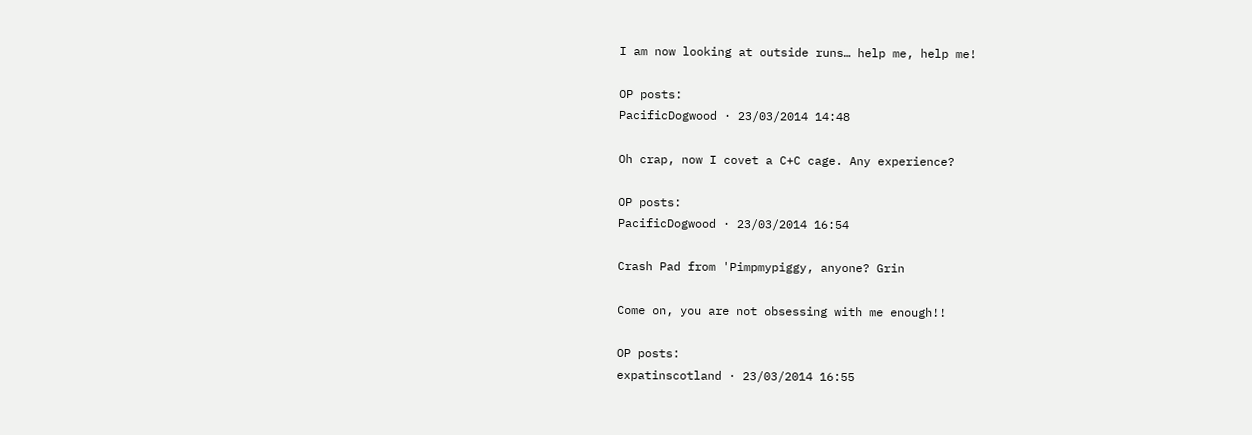I am now looking at outside runs… help me, help me!

OP posts:
PacificDogwood · 23/03/2014 14:48

Oh crap, now I covet a C+C cage. Any experience?

OP posts:
PacificDogwood · 23/03/2014 16:54

Crash Pad from 'Pimpmypiggy, anyone? Grin

Come on, you are not obsessing with me enough!!

OP posts:
expatinscotland · 23/03/2014 16:55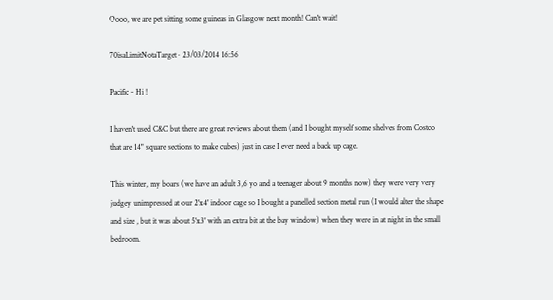Oooo, we are pet sitting some guineas in Glasgow next month! Can't wait!

70isaLimitNotaTarget · 23/03/2014 16:56

Pacific - Hi !

I haven't used C&C but there are great reviews about them (and I bought myself some shelves from Costco that are 14" square sections to make cubes) just in case I ever need a back up cage.

This winter, my boars (we have an adult 3,6 yo and a teenager about 9 months now) they were very very judgey unimpressed at our 2'x4' indoor cage so I bought a panelled section metal run (I would alter the shape and size , but it was about 5'x3' with an extra bit at the bay window) when they were in at night in the small bedroom.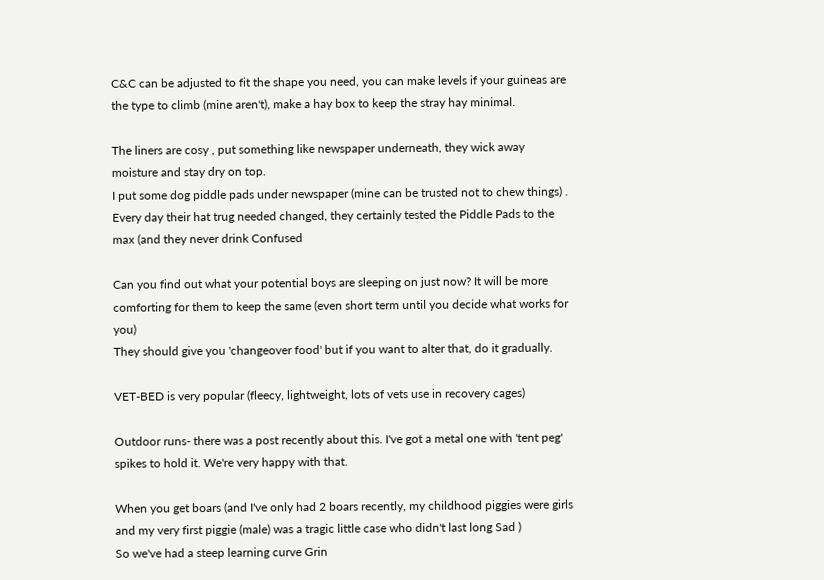C&C can be adjusted to fit the shape you need, you can make levels if your guineas are the type to climb (mine aren't), make a hay box to keep the stray hay minimal.

The liners are cosy , put something like newspaper underneath, they wick away moisture and stay dry on top.
I put some dog piddle pads under newspaper (mine can be trusted not to chew things) . Every day their hat trug needed changed, they certainly tested the Piddle Pads to the max (and they never drink Confused

Can you find out what your potential boys are sleeping on just now? It will be more comforting for them to keep the same (even short term until you decide what works for you)
They should give you 'changeover food' but if you want to alter that, do it gradually.

VET-BED is very popular (fleecy, lightweight, lots of vets use in recovery cages)

Outdoor runs- there was a post recently about this. I've got a metal one with 'tent peg' spikes to hold it. We're very happy with that.

When you get boars (and I've only had 2 boars recently, my childhood piggies were girls and my very first piggie (male) was a tragic little case who didn't last long Sad )
So we've had a steep learning curve Grin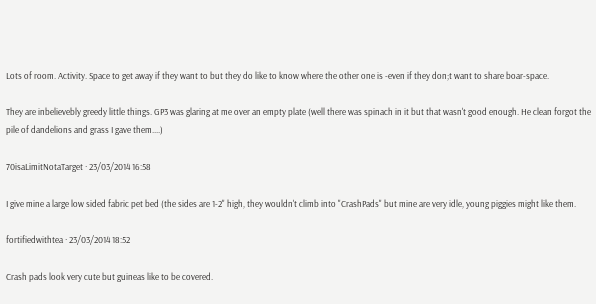Lots of room. Activity. Space to get away if they want to but they do like to know where the other one is -even if they don;t want to share boar-space.

They are inbelievebly greedy little things. GP3 was glaring at me over an empty plate (well there was spinach in it but that wasn't good enough. He clean forgot the pile of dandelions and grass I gave them....)

70isaLimitNotaTarget · 23/03/2014 16:58

I give mine a large low sided fabric pet bed (the sides are 1-2" high, they wouldn't climb into "CrashPads" but mine are very idle, young piggies might like them.

fortifiedwithtea · 23/03/2014 18:52

Crash pads look very cute but guineas like to be covered.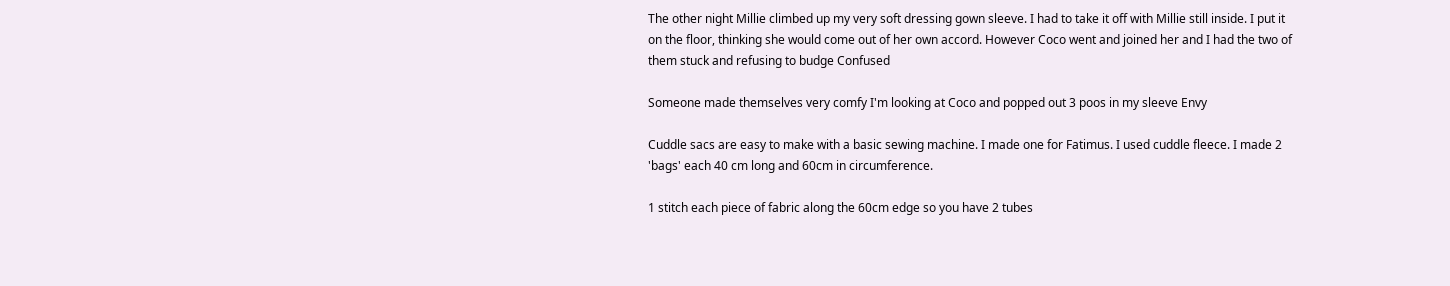The other night Millie climbed up my very soft dressing gown sleeve. I had to take it off with Millie still inside. I put it on the floor, thinking she would come out of her own accord. However Coco went and joined her and I had the two of them stuck and refusing to budge Confused

Someone made themselves very comfy I'm looking at Coco and popped out 3 poos in my sleeve Envy

Cuddle sacs are easy to make with a basic sewing machine. I made one for Fatimus. I used cuddle fleece. I made 2 'bags' each 40 cm long and 60cm in circumference.

1 stitch each piece of fabric along the 60cm edge so you have 2 tubes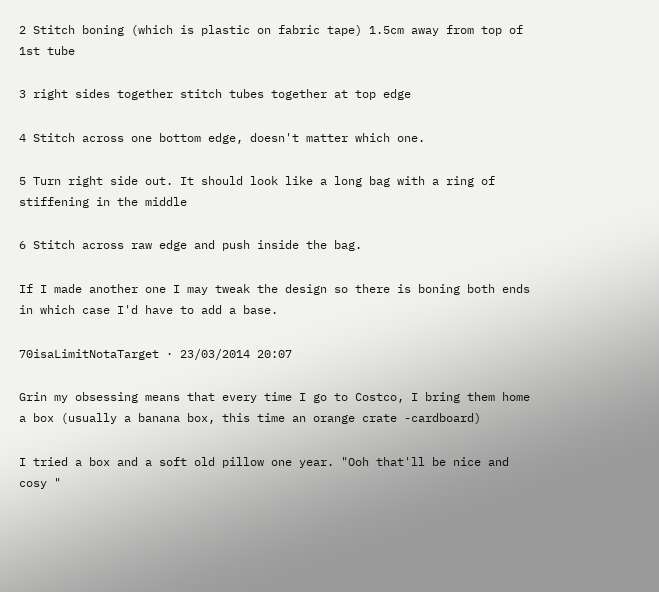2 Stitch boning (which is plastic on fabric tape) 1.5cm away from top of 1st tube

3 right sides together stitch tubes together at top edge

4 Stitch across one bottom edge, doesn't matter which one.

5 Turn right side out. It should look like a long bag with a ring of stiffening in the middle

6 Stitch across raw edge and push inside the bag.

If I made another one I may tweak the design so there is boning both ends in which case I'd have to add a base.

70isaLimitNotaTarget · 23/03/2014 20:07

Grin my obsessing means that every time I go to Costco, I bring them home a box (usually a banana box, this time an orange crate -cardboard)

I tried a box and a soft old pillow one year. "Ooh that'll be nice and cosy "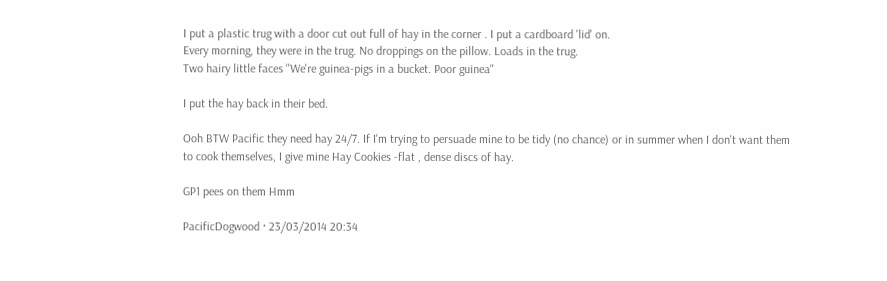I put a plastic trug with a door cut out full of hay in the corner . I put a cardboard 'lid' on.
Every morning, they were in the trug. No droppings on the pillow. Loads in the trug.
Two hairy little faces "We're guinea-pigs in a bucket. Poor guinea"

I put the hay back in their bed.

Ooh BTW Pacific they need hay 24/7. If I'm trying to persuade mine to be tidy (no chance) or in summer when I don't want them to cook themselves, I give mine Hay Cookies -flat , dense discs of hay.

GP1 pees on them Hmm

PacificDogwood · 23/03/2014 20:34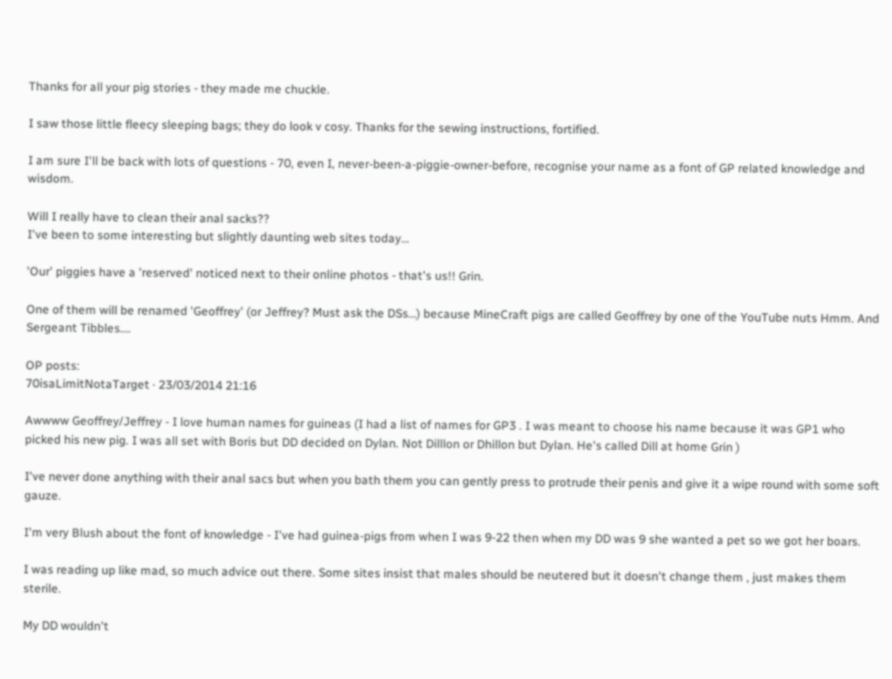Thanks for all your pig stories - they made me chuckle.

I saw those little fleecy sleeping bags; they do look v cosy. Thanks for the sewing instructions, fortified.

I am sure I'll be back with lots of questions - 70, even I, never-been-a-piggie-owner-before, recognise your name as a font of GP related knowledge and wisdom.

Will I really have to clean their anal sacks??
I've been to some interesting but slightly daunting web sites today…

'Our' piggies have a 'reserved' noticed next to their online photos - that's us!! Grin.

One of them will be renamed 'Geoffrey' (or Jeffrey? Must ask the DSs…) because MineCraft pigs are called Geoffrey by one of the YouTube nuts Hmm. And Sergeant Tibbles….

OP posts:
70isaLimitNotaTarget · 23/03/2014 21:16

Awwww Geoffrey/Jeffrey - I love human names for guineas (I had a list of names for GP3 . I was meant to choose his name because it was GP1 who picked his new pig. I was all set with Boris but DD decided on Dylan. Not Dilllon or Dhillon but Dylan. He's called Dill at home Grin )

I've never done anything with their anal sacs but when you bath them you can gently press to protrude their penis and give it a wipe round with some soft gauze.

I'm very Blush about the font of knowledge - I've had guinea-pigs from when I was 9-22 then when my DD was 9 she wanted a pet so we got her boars.

I was reading up like mad, so much advice out there. Some sites insist that males should be neutered but it doesn't change them , just makes them sterile.

My DD wouldn't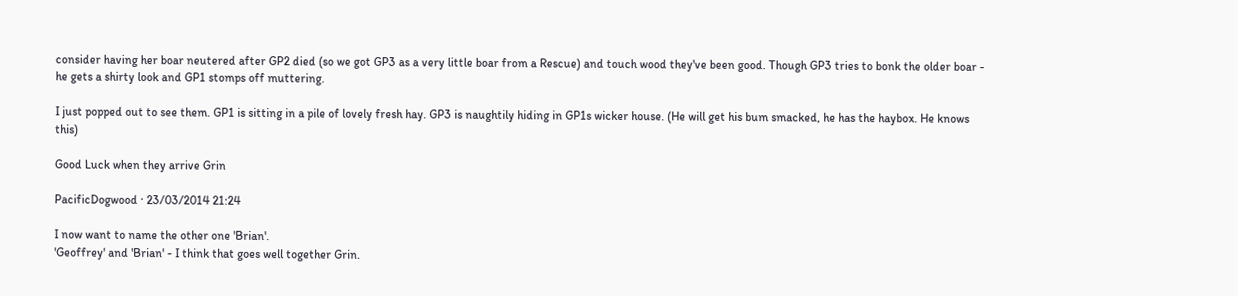consider having her boar neutered after GP2 died (so we got GP3 as a very little boar from a Rescue) and touch wood they've been good. Though GP3 tries to bonk the older boar - he gets a shirty look and GP1 stomps off muttering.

I just popped out to see them. GP1 is sitting in a pile of lovely fresh hay. GP3 is naughtily hiding in GP1s wicker house. (He will get his bum smacked, he has the haybox. He knows this)

Good Luck when they arrive Grin

PacificDogwood · 23/03/2014 21:24

I now want to name the other one 'Brian'.
'Geoffrey' and 'Brian' - I think that goes well together Grin.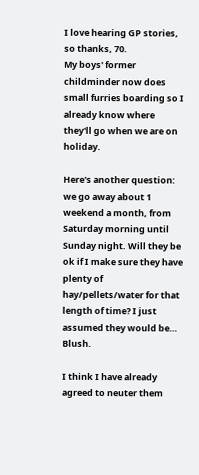I love hearing GP stories, so thanks, 70.
My boys' former childminder now does small furries boarding so I already know where they'll go when we are on holiday.

Here's another question: we go away about 1 weekend a month, from Saturday morning until Sunday night. Will they be ok if I make sure they have plenty of hay/pellets/water for that length of time? I just assumed they would be… Blush.

I think I have already agreed to neuter them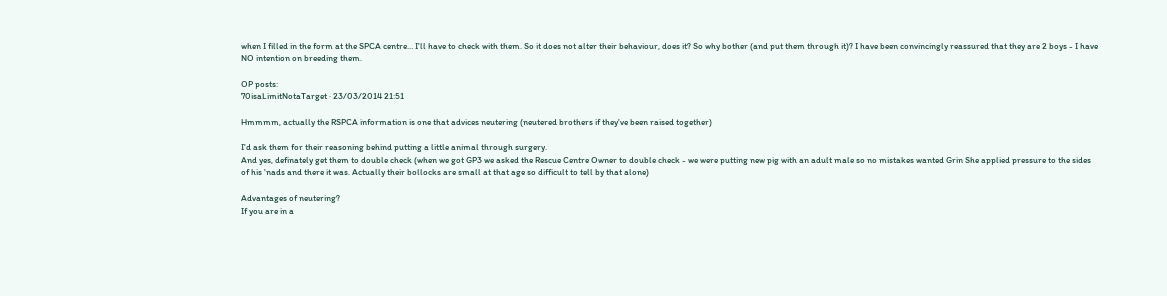when I filled in the form at the SPCA centre… I'll have to check with them. So it does not alter their behaviour, does it? So why bother (and put them through it)? I have been convincingly reassured that they are 2 boys - I have NO intention on breeding them.

OP posts:
70isaLimitNotaTarget · 23/03/2014 21:51

Hmmmm, actually the RSPCA information is one that advices neutering (neutered brothers if they've been raised together)

I'd ask them for their reasoning behind putting a little animal through surgery.
And yes, definately get them to double check (when we got GP3 we asked the Rescue Centre Owner to double check - we were putting new pig with an adult male so no mistakes wanted Grin She applied pressure to the sides of his 'nads and there it was. Actually their bollocks are small at that age so difficult to tell by that alone)

Advantages of neutering?
If you are in a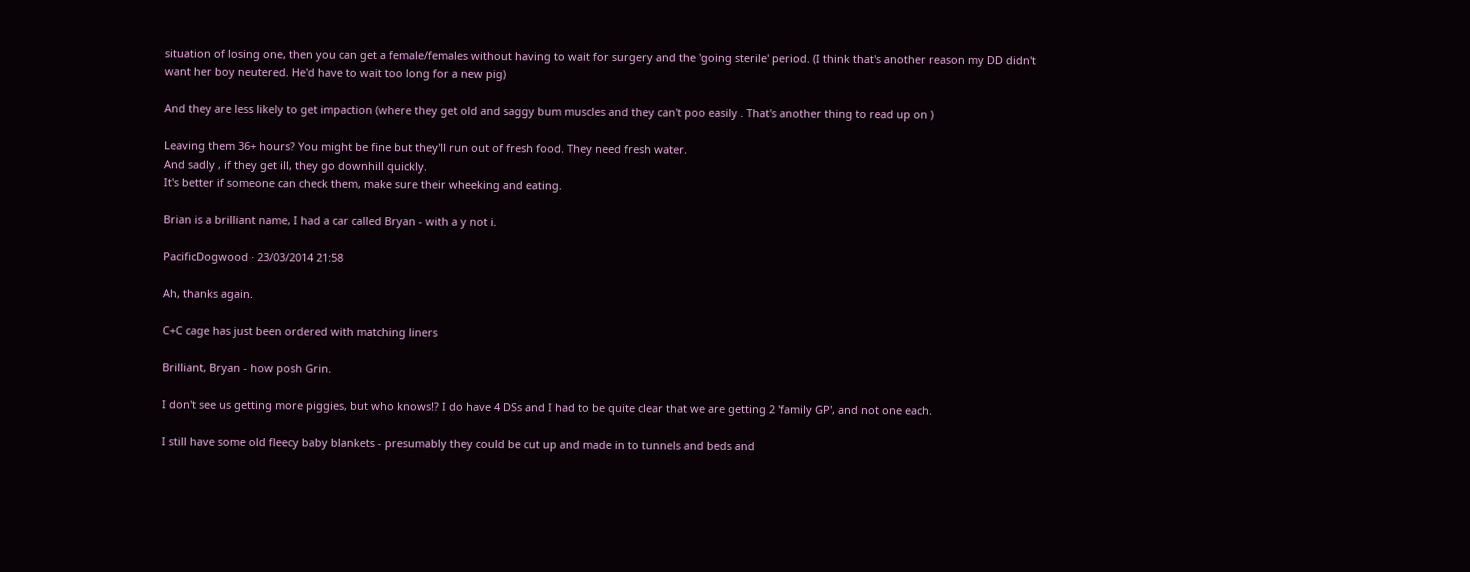situation of losing one, then you can get a female/females without having to wait for surgery and the 'going sterile' period. (I think that's another reason my DD didn't want her boy neutered. He'd have to wait too long for a new pig)

And they are less likely to get impaction (where they get old and saggy bum muscles and they can't poo easily . That's another thing to read up on )

Leaving them 36+ hours? You might be fine but they'll run out of fresh food. They need fresh water.
And sadly , if they get ill, they go downhill quickly.
It's better if someone can check them, make sure their wheeking and eating.

Brian is a brilliant name, I had a car called Bryan - with a y not i.

PacificDogwood · 23/03/2014 21:58

Ah, thanks again.

C+C cage has just been ordered with matching liners

Brilliant, Bryan - how posh Grin.

I don't see us getting more piggies, but who knows!? I do have 4 DSs and I had to be quite clear that we are getting 2 'family GP', and not one each.

I still have some old fleecy baby blankets - presumably they could be cut up and made in to tunnels and beds and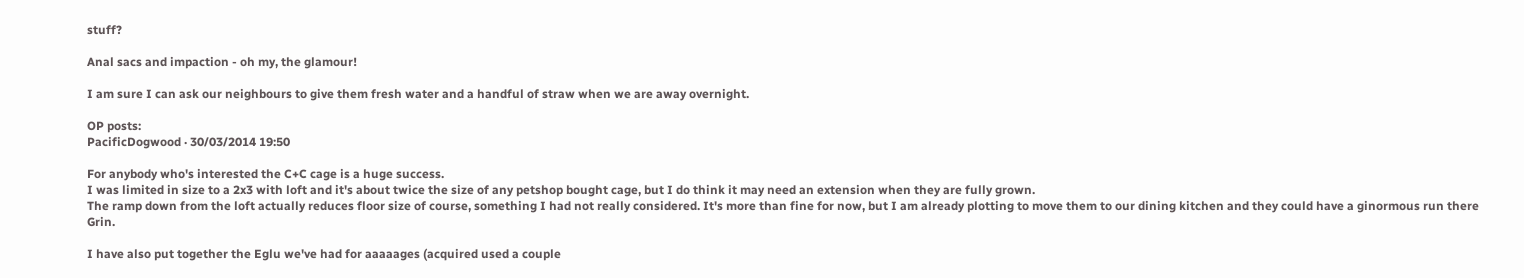stuff?

Anal sacs and impaction - oh my, the glamour!

I am sure I can ask our neighbours to give them fresh water and a handful of straw when we are away overnight.

OP posts:
PacificDogwood · 30/03/2014 19:50

For anybody who's interested the C+C cage is a huge success.
I was limited in size to a 2x3 with loft and it's about twice the size of any petshop bought cage, but I do think it may need an extension when they are fully grown.
The ramp down from the loft actually reduces floor size of course, something I had not really considered. It's more than fine for now, but I am already plotting to move them to our dining kitchen and they could have a ginormous run there Grin.

I have also put together the Eglu we've had for aaaaages (acquired used a couple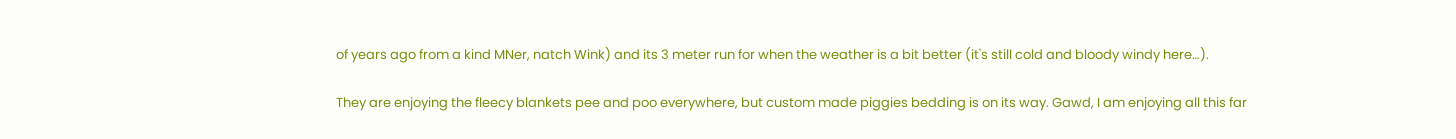of years ago from a kind MNer, natch Wink) and its 3 meter run for when the weather is a bit better (it's still cold and bloody windy here…).

They are enjoying the fleecy blankets pee and poo everywhere, but custom made piggies bedding is on its way. Gawd, I am enjoying all this far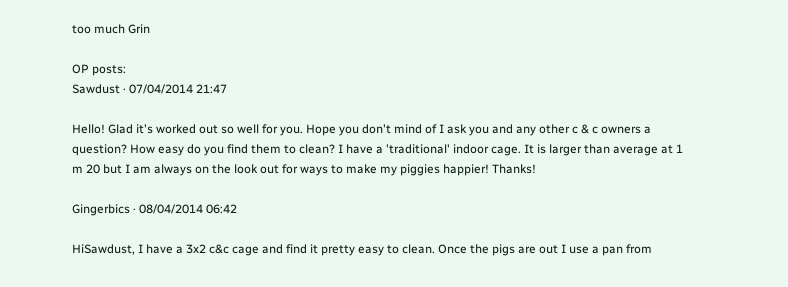too much Grin

OP posts:
Sawdust · 07/04/2014 21:47

Hello! Glad it's worked out so well for you. Hope you don't mind of I ask you and any other c & c owners a question? How easy do you find them to clean? I have a 'traditional' indoor cage. It is larger than average at 1 m 20 but I am always on the look out for ways to make my piggies happier! Thanks!

Gingerbics · 08/04/2014 06:42

HiSawdust, I have a 3x2 c&c cage and find it pretty easy to clean. Once the pigs are out I use a pan from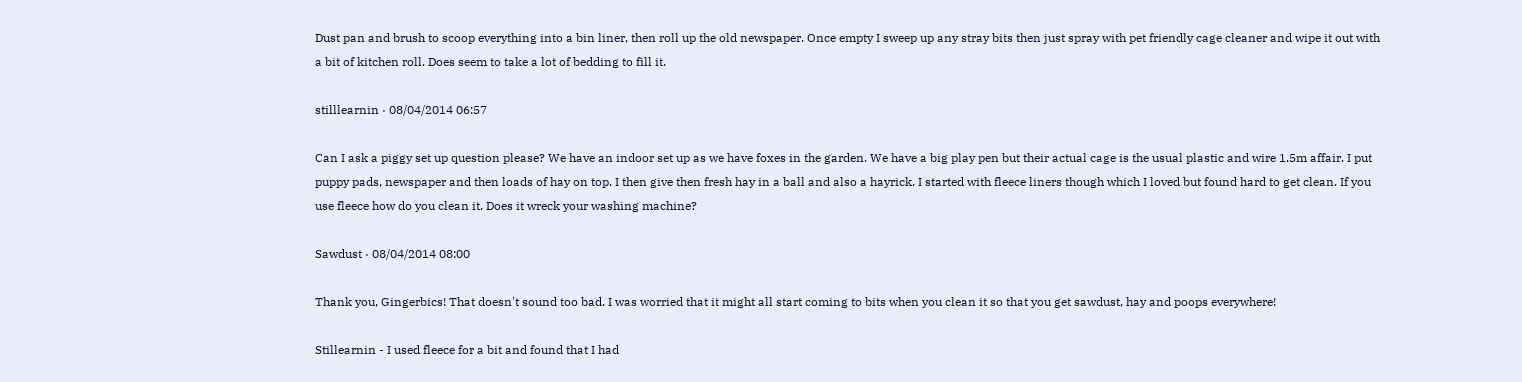Dust pan and brush to scoop everything into a bin liner, then roll up the old newspaper. Once empty I sweep up any stray bits then just spray with pet friendly cage cleaner and wipe it out with a bit of kitchen roll. Does seem to take a lot of bedding to fill it.

stilllearnin · 08/04/2014 06:57

Can I ask a piggy set up question please? We have an indoor set up as we have foxes in the garden. We have a big play pen but their actual cage is the usual plastic and wire 1.5m affair. I put puppy pads, newspaper and then loads of hay on top. I then give then fresh hay in a ball and also a hayrick. I started with fleece liners though which I loved but found hard to get clean. If you use fleece how do you clean it. Does it wreck your washing machine?

Sawdust · 08/04/2014 08:00

Thank you, Gingerbics! That doesn't sound too bad. I was worried that it might all start coming to bits when you clean it so that you get sawdust, hay and poops everywhere!

Stillearnin - I used fleece for a bit and found that I had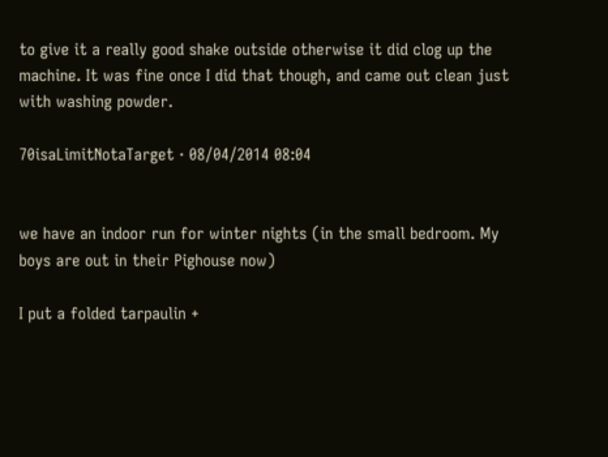to give it a really good shake outside otherwise it did clog up the machine. It was fine once I did that though, and came out clean just with washing powder.

70isaLimitNotaTarget · 08/04/2014 08:04


we have an indoor run for winter nights (in the small bedroom. My boys are out in their Pighouse now)

I put a folded tarpaulin +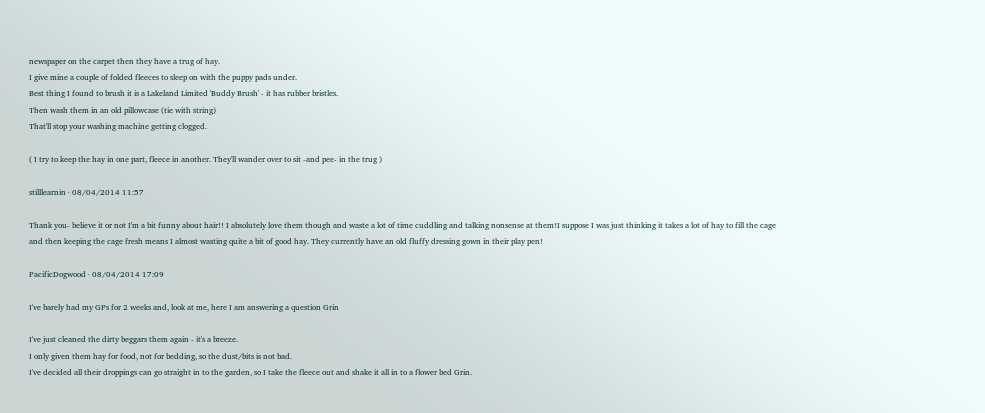newspaper on the carpet then they have a trug of hay.
I give mine a couple of folded fleeces to sleep on with the puppy pads under.
Best thing I found to brush it is a Lakeland Limited 'Buddy Brush' - it has rubber bristles.
Then wash them in an old pillowcase (tie with string)
That'll stop your washing machine getting clogged.

( I try to keep the hay in one part, fleece in another. They'll wander over to sit -and pee- in the trug )

stilllearnin · 08/04/2014 11:57

Thank you- believe it or not I'm a bit funny about hair!! I absolutely love them though and waste a lot of time cuddling and talking nonsense at them!I suppose I was just thinking it takes a lot of hay to fill the cage and then keeping the cage fresh means I almost wasting quite a bit of good hay. They currently have an old fluffy dressing gown in their play pen!

PacificDogwood · 08/04/2014 17:09

I've barely had my GPs for 2 weeks and, look at me, here I am answering a question Grin

I've just cleaned the dirty beggars them again - it's a breeze.
I only given them hay for food, not for bedding, so the dust/bits is not bad.
I've decided all their droppings can go straight in to the garden, so I take the fleece out and shake it all in to a flower bed Grin.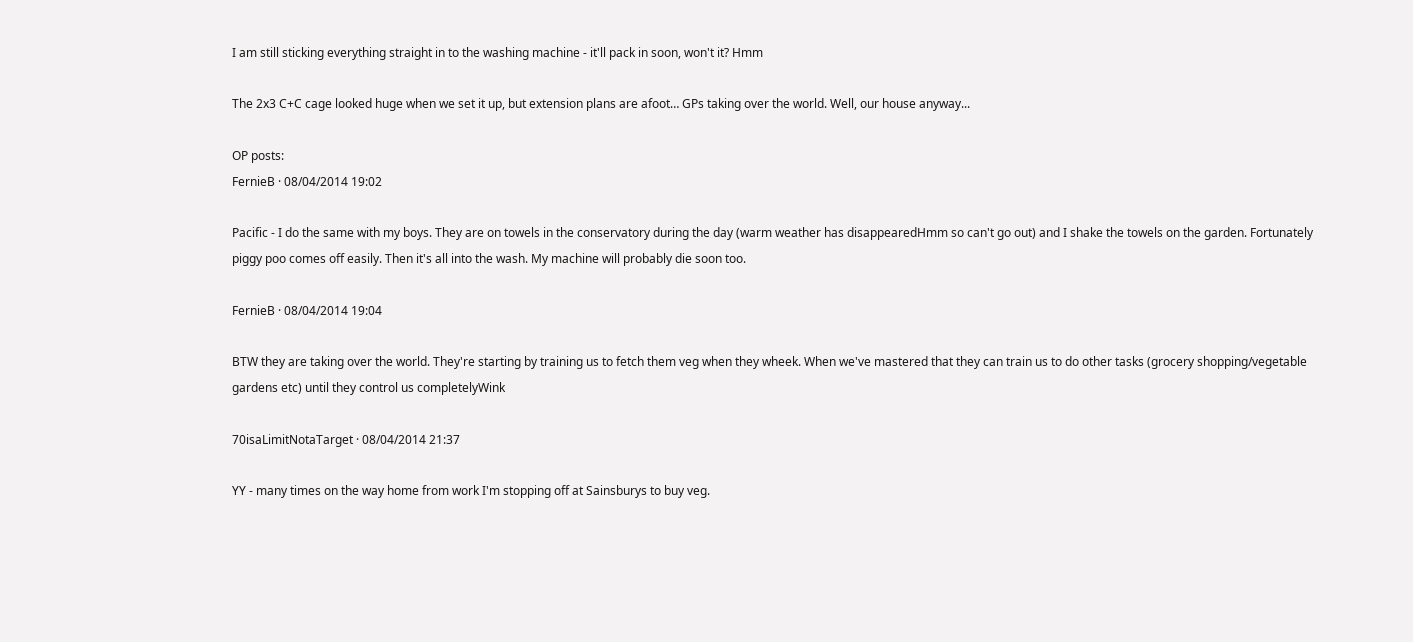I am still sticking everything straight in to the washing machine - it'll pack in soon, won't it? Hmm

The 2x3 C+C cage looked huge when we set it up, but extension plans are afoot… GPs taking over the world. Well, our house anyway...

OP posts:
FernieB · 08/04/2014 19:02

Pacific - I do the same with my boys. They are on towels in the conservatory during the day (warm weather has disappearedHmm so can't go out) and I shake the towels on the garden. Fortunately piggy poo comes off easily. Then it's all into the wash. My machine will probably die soon too.

FernieB · 08/04/2014 19:04

BTW they are taking over the world. They're starting by training us to fetch them veg when they wheek. When we've mastered that they can train us to do other tasks (grocery shopping/vegetable gardens etc) until they control us completelyWink

70isaLimitNotaTarget · 08/04/2014 21:37

YY - many times on the way home from work I'm stopping off at Sainsburys to buy veg.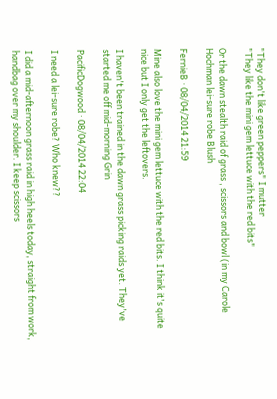"They don't like green peppers" I mutter
"They like the mini gem lettuce with the red bits"

Or the dawn stealth raid of grass , scissors and bowl (in my Carole Hochman lei-sure robe Blush

FernieB · 08/04/2014 21:59

Mine also love the mini gem lettuce with the red bits. I think it's quite nice but I only get the leftovers.

I haven't been trained in the dawn grass picking raids yet. They've started me off mid-morning Grin

PacificDogwood · 08/04/2014 22:04

I need a lei-sure robe? Who knew??

I did a mid-afternoon grass raid in high heels today, straight from work, handbag over my shoulder. I keep scissors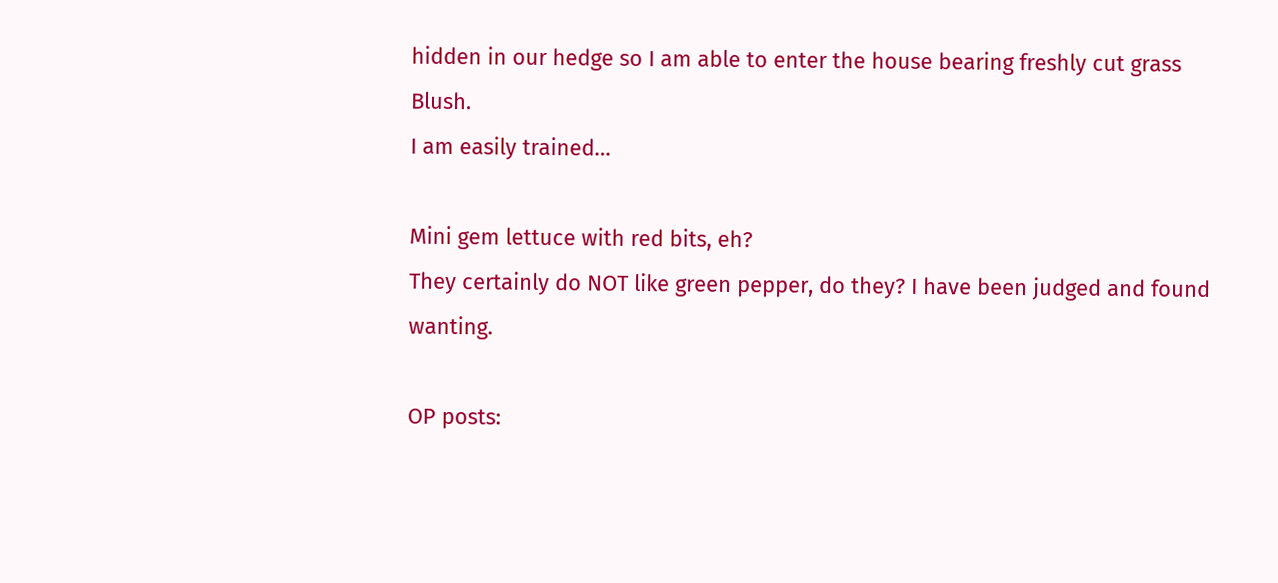hidden in our hedge so I am able to enter the house bearing freshly cut grass Blush.
I am easily trained…

Mini gem lettuce with red bits, eh?
They certainly do NOT like green pepper, do they? I have been judged and found wanting.

OP posts: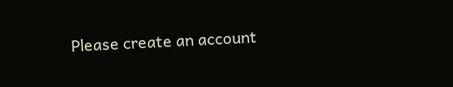Please create an account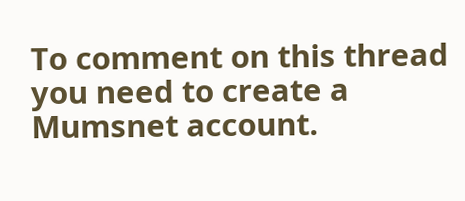To comment on this thread you need to create a Mumsnet account.